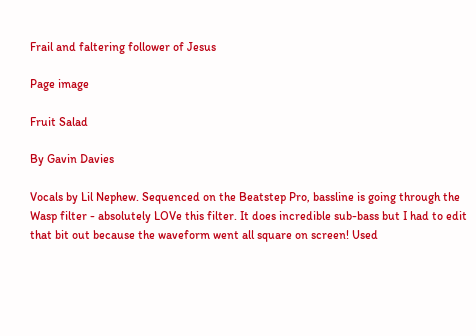Frail and faltering follower of Jesus

Page image

Fruit Salad

By Gavin Davies

Vocals by Lil Nephew. Sequenced on the Beatstep Pro, bassline is going through the Wasp filter - absolutely LOVe this filter. It does incredible sub-bass but I had to edit that bit out because the waveform went all square on screen! Used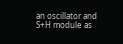an oscillator and S+H module as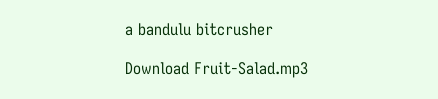a bandulu bitcrusher

Download Fruit-Salad.mp3